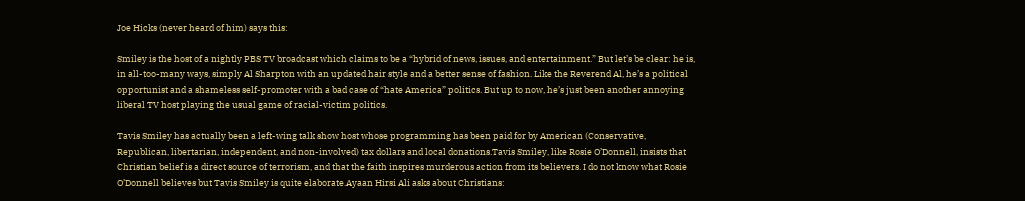Joe Hicks (never heard of him) says this:

Smiley is the host of a nightly PBS TV broadcast which claims to be a “hybrid of news, issues, and entertainment.” But let’s be clear: he is, in all-too-many ways, simply Al Sharpton with an updated hair style and a better sense of fashion. Like the Reverend Al, he’s a political opportunist and a shameless self-promoter with a bad case of “hate America” politics. But up to now, he’s just been another annoying liberal TV host playing the usual game of racial-victim politics.

Tavis Smiley has actually been a left-wing talk show host whose programming has been paid for by American (Conservative, Republican, libertarian, independent, and non-involved) tax dollars and local donations.Tavis Smiley, like Rosie O’Donnell, insists that Christian belief is a direct source of terrorism, and that the faith inspires murderous action from its believers. I do not know what Rosie O’Donnell believes but Tavis Smiley is quite elaborate.Ayaan Hirsi Ali asks about Christians: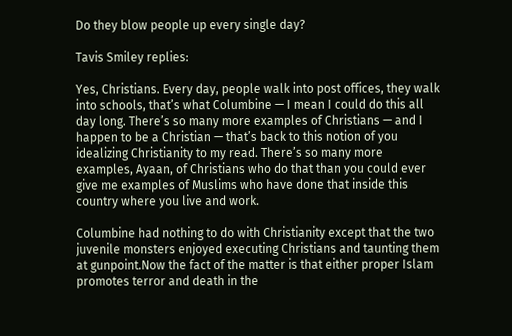Do they blow people up every single day?

Tavis Smiley replies:

Yes, Christians. Every day, people walk into post offices, they walk into schools, that’s what Columbine — I mean I could do this all day long. There’s so many more examples of Christians — and I happen to be a Christian — that’s back to this notion of you idealizing Christianity to my read. There’s so many more examples, Ayaan, of Christians who do that than you could ever give me examples of Muslims who have done that inside this country where you live and work.

Columbine had nothing to do with Christianity except that the two juvenile monsters enjoyed executing Christians and taunting them at gunpoint.Now the fact of the matter is that either proper Islam promotes terror and death in the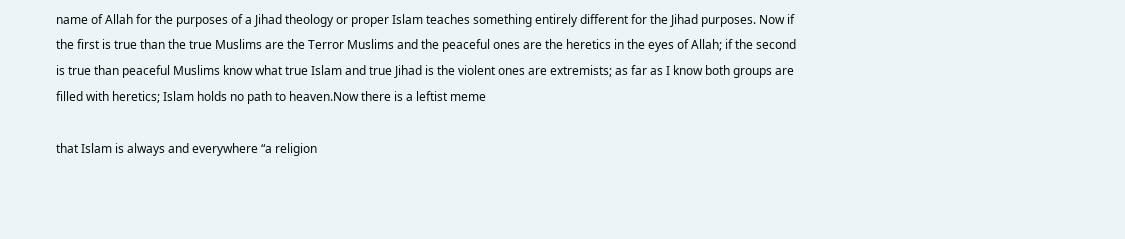name of Allah for the purposes of a Jihad theology or proper Islam teaches something entirely different for the Jihad purposes. Now if the first is true than the true Muslims are the Terror Muslims and the peaceful ones are the heretics in the eyes of Allah; if the second is true than peaceful Muslims know what true Islam and true Jihad is the violent ones are extremists; as far as I know both groups are filled with heretics; Islam holds no path to heaven.Now there is a leftist meme

that Islam is always and everywhere “a religion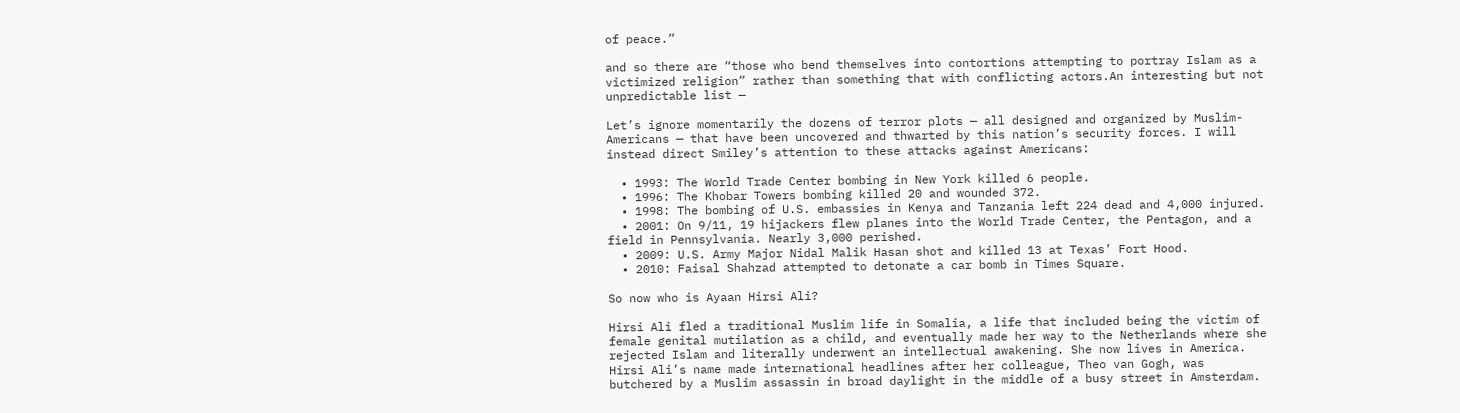of peace.”

and so there are “those who bend themselves into contortions attempting to portray Islam as a victimized religion” rather than something that with conflicting actors.An interesting but not unpredictable list —

Let’s ignore momentarily the dozens of terror plots — all designed and organized by Muslim-Americans — that have been uncovered and thwarted by this nation’s security forces. I will instead direct Smiley’s attention to these attacks against Americans:

  • 1993: The World Trade Center bombing in New York killed 6 people.
  • 1996: The Khobar Towers bombing killed 20 and wounded 372.
  • 1998: The bombing of U.S. embassies in Kenya and Tanzania left 224 dead and 4,000 injured.
  • 2001: On 9/11, 19 hijackers flew planes into the World Trade Center, the Pentagon, and a field in Pennsylvania. Nearly 3,000 perished.
  • 2009: U.S. Army Major Nidal Malik Hasan shot and killed 13 at Texas’ Fort Hood.
  • 2010: Faisal Shahzad attempted to detonate a car bomb in Times Square.

So now who is Ayaan Hirsi Ali?

Hirsi Ali fled a traditional Muslim life in Somalia, a life that included being the victim of female genital mutilation as a child, and eventually made her way to the Netherlands where she rejected Islam and literally underwent an intellectual awakening. She now lives in America. Hirsi Ali’s name made international headlines after her colleague, Theo van Gogh, was butchered by a Muslim assassin in broad daylight in the middle of a busy street in Amsterdam.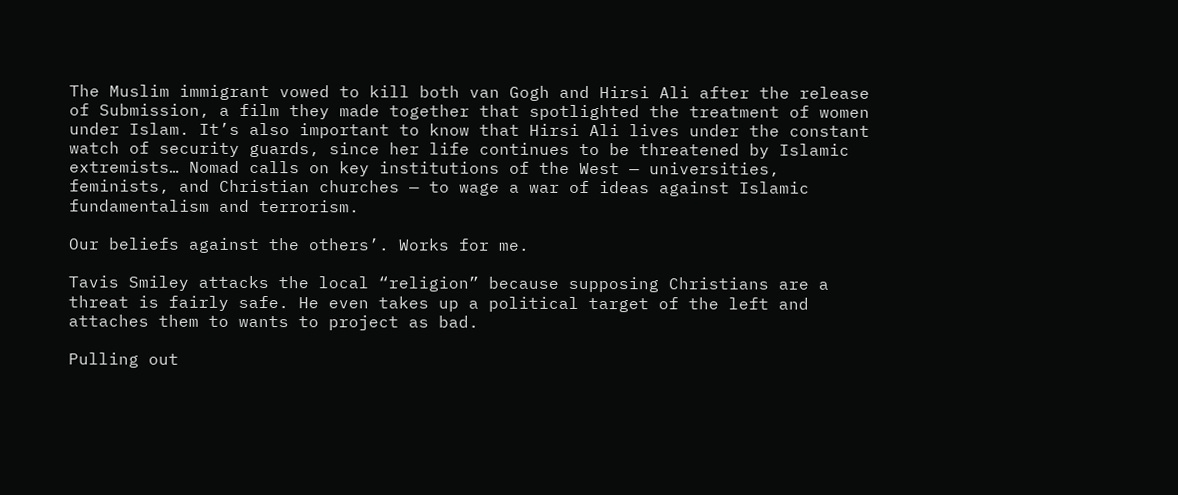The Muslim immigrant vowed to kill both van Gogh and Hirsi Ali after the release of Submission, a film they made together that spotlighted the treatment of women under Islam. It’s also important to know that Hirsi Ali lives under the constant watch of security guards, since her life continues to be threatened by Islamic extremists… Nomad calls on key institutions of the West — universities, feminists, and Christian churches — to wage a war of ideas against Islamic fundamentalism and terrorism.

Our beliefs against the others’. Works for me.

Tavis Smiley attacks the local “religion” because supposing Christians are a threat is fairly safe. He even takes up a political target of the left and attaches them to wants to project as bad.

Pulling out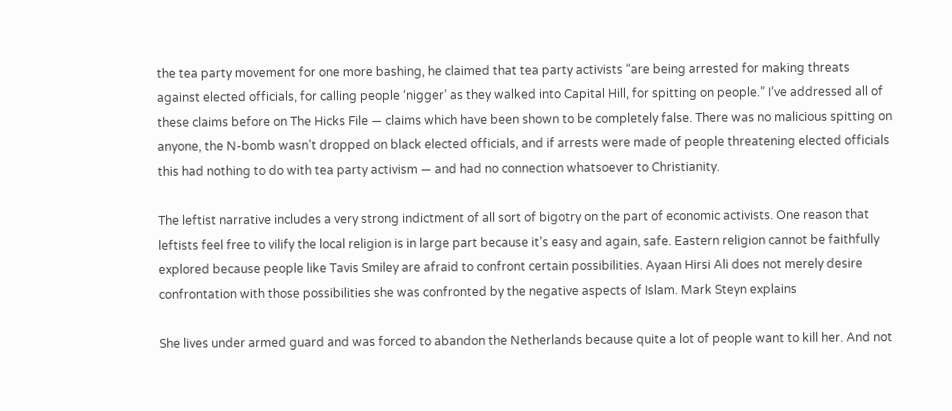the tea party movement for one more bashing, he claimed that tea party activists “are being arrested for making threats against elected officials, for calling people ‘nigger’ as they walked into Capital Hill, for spitting on people.” I’ve addressed all of these claims before on The Hicks File — claims which have been shown to be completely false. There was no malicious spitting on anyone, the N-bomb wasn’t dropped on black elected officials, and if arrests were made of people threatening elected officials this had nothing to do with tea party activism — and had no connection whatsoever to Christianity.

The leftist narrative includes a very strong indictment of all sort of bigotry on the part of economic activists. One reason that leftists feel free to vilify the local religion is in large part because it’s easy and again, safe. Eastern religion cannot be faithfully explored because people like Tavis Smiley are afraid to confront certain possibilities. Ayaan Hirsi Ali does not merely desire confrontation with those possibilities she was confronted by the negative aspects of Islam. Mark Steyn explains

She lives under armed guard and was forced to abandon the Netherlands because quite a lot of people want to kill her. And not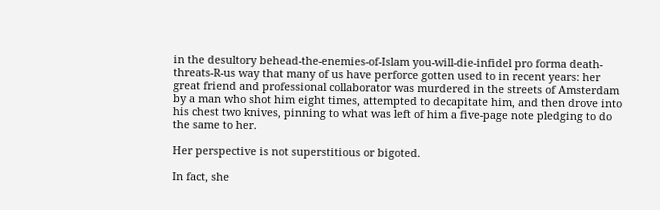in the desultory behead-the-enemies-of-Islam you-will-die-infidel pro forma death-threats-R-us way that many of us have perforce gotten used to in recent years: her great friend and professional collaborator was murdered in the streets of Amsterdam by a man who shot him eight times, attempted to decapitate him, and then drove into his chest two knives, pinning to what was left of him a five-page note pledging to do the same to her.

Her perspective is not superstitious or bigoted.

In fact, she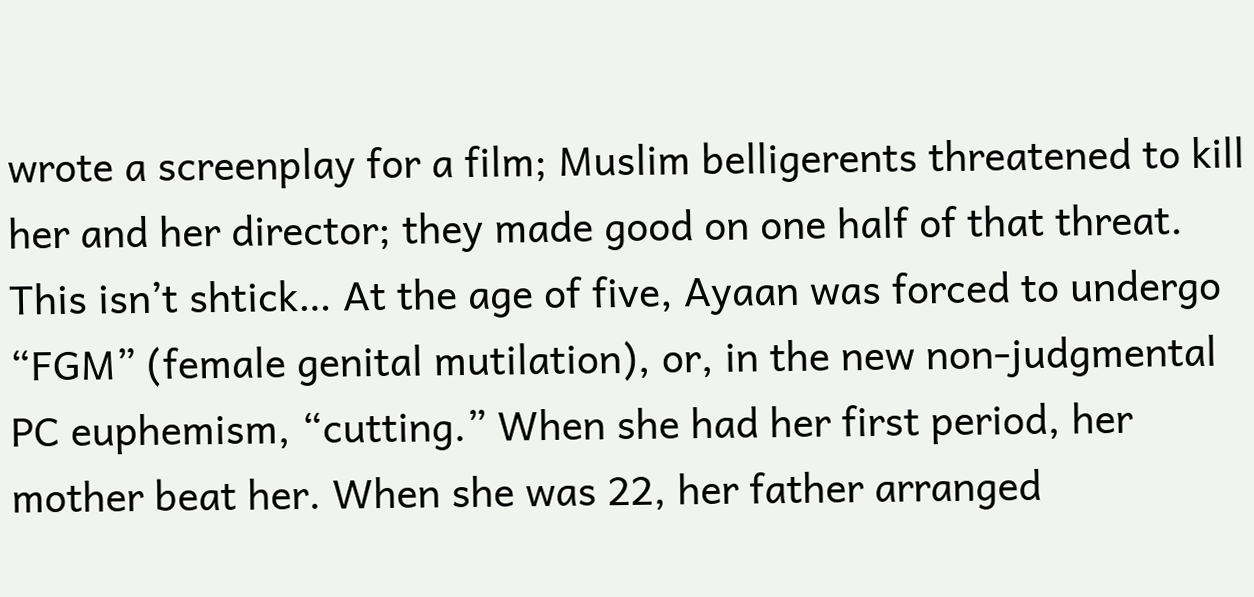wrote a screenplay for a film; Muslim belligerents threatened to kill her and her director; they made good on one half of that threat. This isn’t shtick… At the age of five, Ayaan was forced to undergo “FGM” (female genital mutilation), or, in the new non-judgmental PC euphemism, “cutting.” When she had her first period, her mother beat her. When she was 22, her father arranged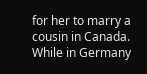for her to marry a cousin in Canada. While in Germany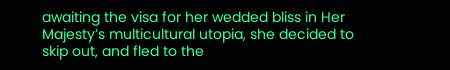awaiting the visa for her wedded bliss in Her Majesty’s multicultural utopia, she decided to skip out, and fled to the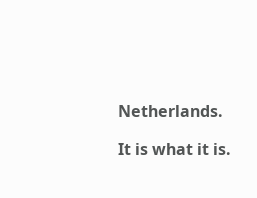Netherlands.

It is what it is.